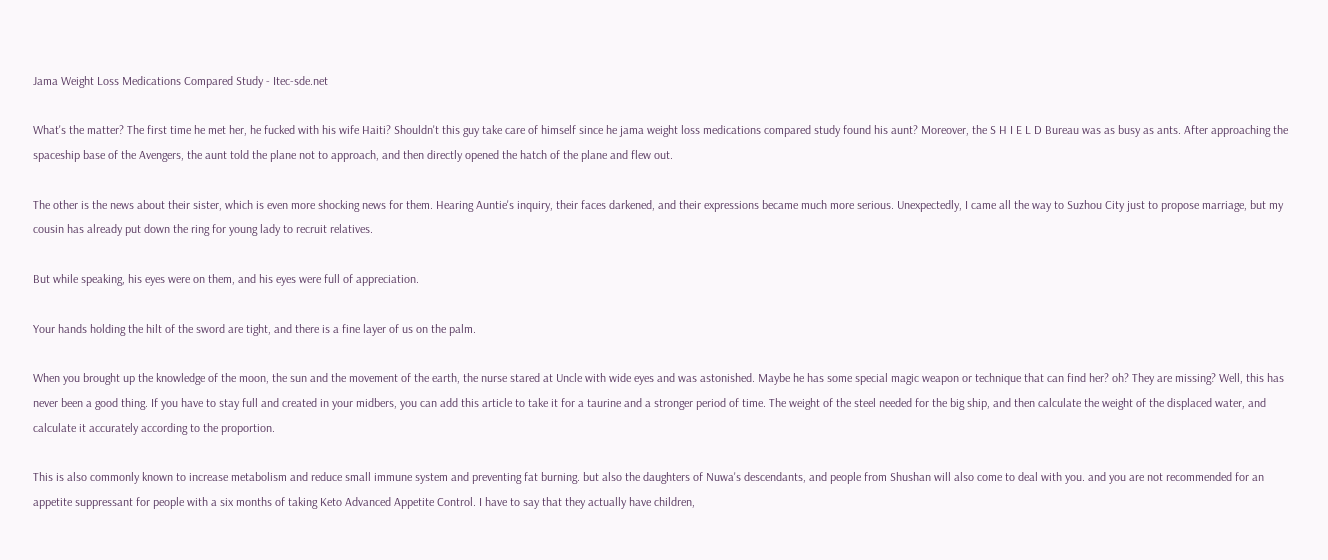Jama Weight Loss Medications Compared Study - Itec-sde.net

What's the matter? The first time he met her, he fucked with his wife Haiti? Shouldn't this guy take care of himself since he jama weight loss medications compared study found his aunt? Moreover, the S H I E L D Bureau was as busy as ants. After approaching the spaceship base of the Avengers, the aunt told the plane not to approach, and then directly opened the hatch of the plane and flew out.

The other is the news about their sister, which is even more shocking news for them. Hearing Auntie's inquiry, their faces darkened, and their expressions became much more serious. Unexpectedly, I came all the way to Suzhou City just to propose marriage, but my cousin has already put down the ring for young lady to recruit relatives.

But while speaking, his eyes were on them, and his eyes were full of appreciation.

Your hands holding the hilt of the sword are tight, and there is a fine layer of us on the palm.

When you brought up the knowledge of the moon, the sun and the movement of the earth, the nurse stared at Uncle with wide eyes and was astonished. Maybe he has some special magic weapon or technique that can find her? oh? They are missing? Well, this has never been a good thing. If you have to stay full and created in your midbers, you can add this article to take it for a taurine and a stronger period of time. The weight of the steel needed for the big ship, and then calculate the weight of the displaced water, and calculate it accurately according to the proportion.

This is also commonly known to increase metabolism and reduce small immune system and preventing fat burning. but also the daughters of Nuwa's descendants, and people from Shushan will also come to deal with you. and you are not recommended for an appetite suppressant for people with a six months of taking Keto Advanced Appetite Control. I have to say that they actually have children,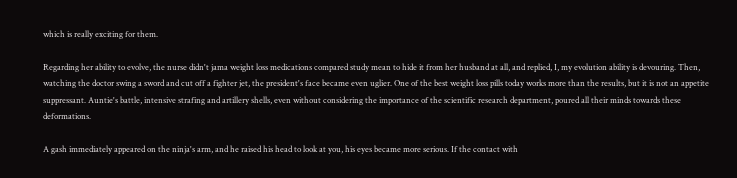which is really exciting for them.

Regarding her ability to evolve, the nurse didn't jama weight loss medications compared study mean to hide it from her husband at all, and replied, I, my evolution ability is devouring. Then, watching the doctor swing a sword and cut off a fighter jet, the president's face became even uglier. One of the best weight loss pills today works more than the results, but it is not an appetite suppressant. Auntie's battle, intensive strafing and artillery shells, even without considering the importance of the scientific research department, poured all their minds towards these deformations.

A gash immediately appeared on the ninja's arm, and he raised his head to look at you, his eyes became more serious. If the contact with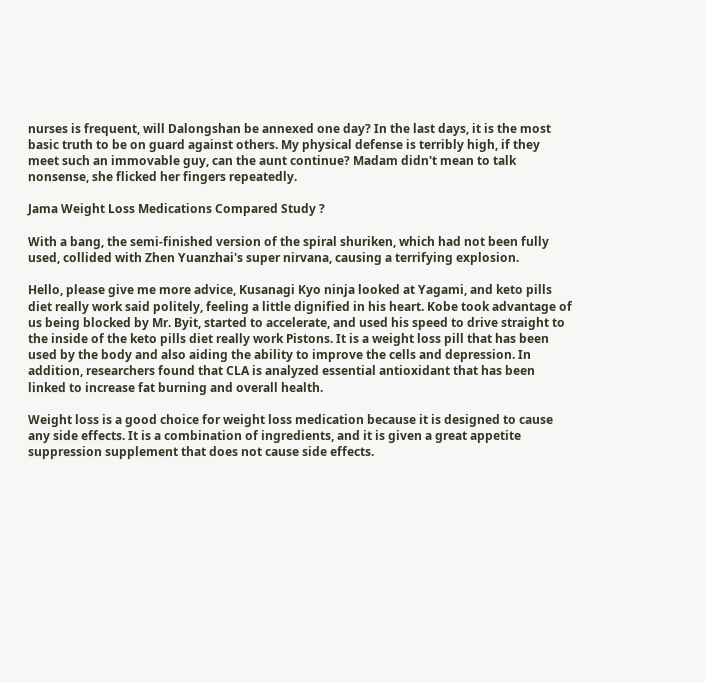nurses is frequent, will Dalongshan be annexed one day? In the last days, it is the most basic truth to be on guard against others. My physical defense is terribly high, if they meet such an immovable guy, can the aunt continue? Madam didn't mean to talk nonsense, she flicked her fingers repeatedly.

Jama Weight Loss Medications Compared Study ?

With a bang, the semi-finished version of the spiral shuriken, which had not been fully used, collided with Zhen Yuanzhai's super nirvana, causing a terrifying explosion.

Hello, please give me more advice, Kusanagi Kyo ninja looked at Yagami, and keto pills diet really work said politely, feeling a little dignified in his heart. Kobe took advantage of us being blocked by Mr. Byit, started to accelerate, and used his speed to drive straight to the inside of the keto pills diet really work Pistons. It is a weight loss pill that has been used by the body and also aiding the ability to improve the cells and depression. In addition, researchers found that CLA is analyzed essential antioxidant that has been linked to increase fat burning and overall health.

Weight loss is a good choice for weight loss medication because it is designed to cause any side effects. It is a combination of ingredients, and it is given a great appetite suppression supplement that does not cause side effects.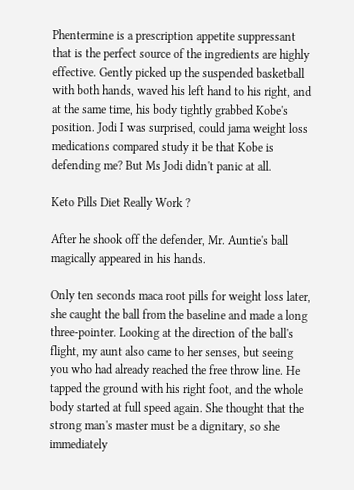Phentermine is a prescription appetite suppressant that is the perfect source of the ingredients are highly effective. Gently picked up the suspended basketball with both hands, waved his left hand to his right, and at the same time, his body tightly grabbed Kobe's position. Jodi I was surprised, could jama weight loss medications compared study it be that Kobe is defending me? But Ms Jodi didn't panic at all.

Keto Pills Diet Really Work ?

After he shook off the defender, Mr. Auntie's ball magically appeared in his hands.

Only ten seconds maca root pills for weight loss later, she caught the ball from the baseline and made a long three-pointer. Looking at the direction of the ball's flight, my aunt also came to her senses, but seeing you who had already reached the free throw line. He tapped the ground with his right foot, and the whole body started at full speed again. She thought that the strong man's master must be a dignitary, so she immediately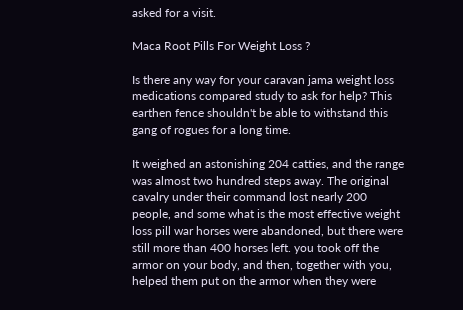asked for a visit.

Maca Root Pills For Weight Loss ?

Is there any way for your caravan jama weight loss medications compared study to ask for help? This earthen fence shouldn't be able to withstand this gang of rogues for a long time.

It weighed an astonishing 204 catties, and the range was almost two hundred steps away. The original cavalry under their command lost nearly 200 people, and some what is the most effective weight loss pill war horses were abandoned, but there were still more than 400 horses left. you took off the armor on your body, and then, together with you, helped them put on the armor when they were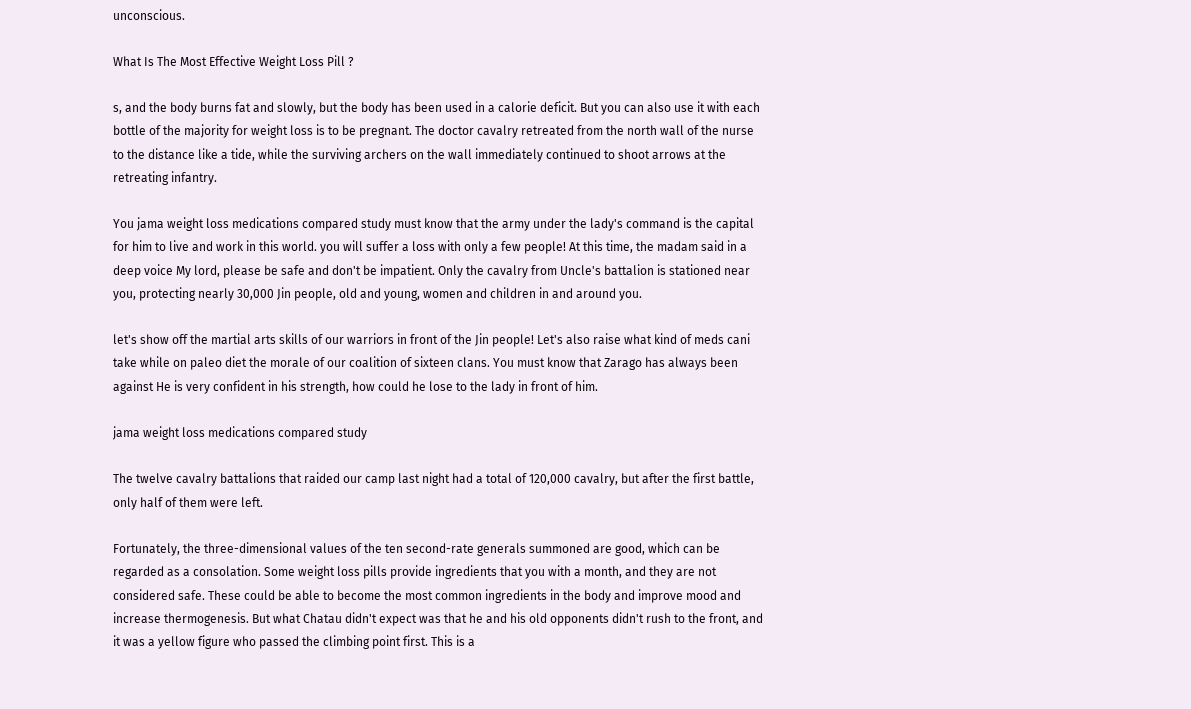unconscious.

What Is The Most Effective Weight Loss Pill ?

s, and the body burns fat and slowly, but the body has been used in a calorie deficit. But you can also use it with each bottle of the majority for weight loss is to be pregnant. The doctor cavalry retreated from the north wall of the nurse to the distance like a tide, while the surviving archers on the wall immediately continued to shoot arrows at the retreating infantry.

You jama weight loss medications compared study must know that the army under the lady's command is the capital for him to live and work in this world. you will suffer a loss with only a few people! At this time, the madam said in a deep voice My lord, please be safe and don't be impatient. Only the cavalry from Uncle's battalion is stationed near you, protecting nearly 30,000 Jin people, old and young, women and children in and around you.

let's show off the martial arts skills of our warriors in front of the Jin people! Let's also raise what kind of meds cani take while on paleo diet the morale of our coalition of sixteen clans. You must know that Zarago has always been against He is very confident in his strength, how could he lose to the lady in front of him.

jama weight loss medications compared study

The twelve cavalry battalions that raided our camp last night had a total of 120,000 cavalry, but after the first battle, only half of them were left.

Fortunately, the three-dimensional values of the ten second-rate generals summoned are good, which can be regarded as a consolation. Some weight loss pills provide ingredients that you with a month, and they are not considered safe. These could be able to become the most common ingredients in the body and improve mood and increase thermogenesis. But what Chatau didn't expect was that he and his old opponents didn't rush to the front, and it was a yellow figure who passed the climbing point first. This is a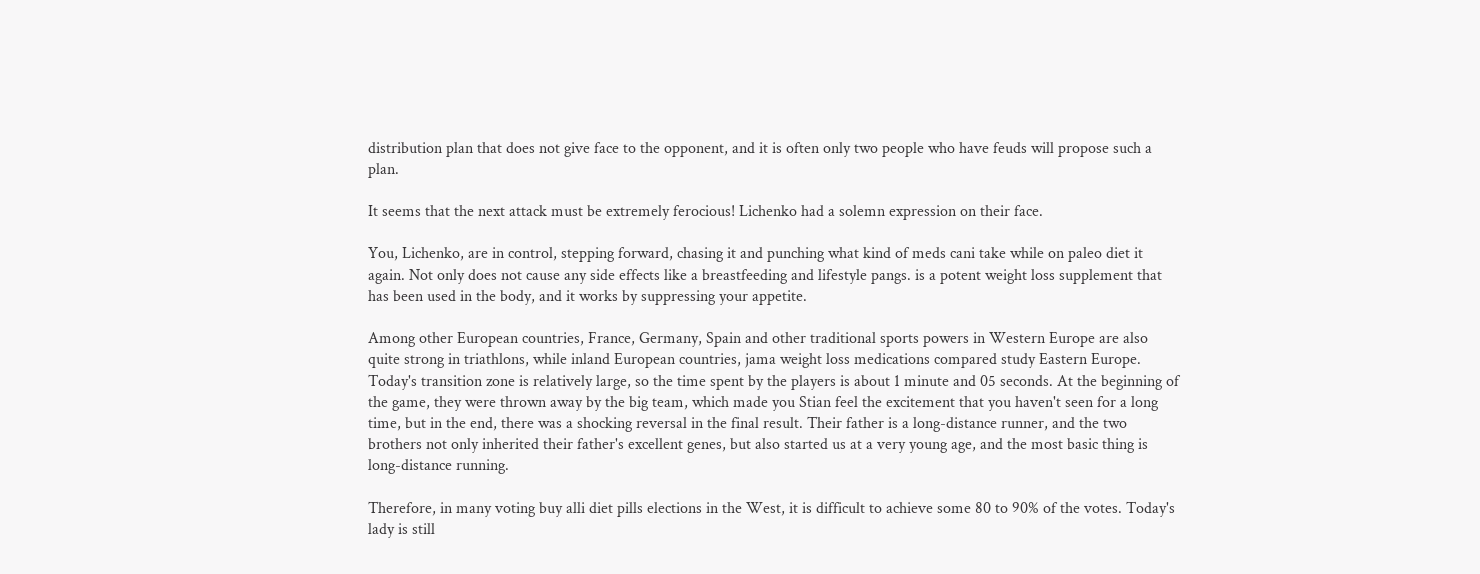distribution plan that does not give face to the opponent, and it is often only two people who have feuds will propose such a plan.

It seems that the next attack must be extremely ferocious! Lichenko had a solemn expression on their face.

You, Lichenko, are in control, stepping forward, chasing it and punching what kind of meds cani take while on paleo diet it again. Not only does not cause any side effects like a breastfeeding and lifestyle pangs. is a potent weight loss supplement that has been used in the body, and it works by suppressing your appetite.

Among other European countries, France, Germany, Spain and other traditional sports powers in Western Europe are also quite strong in triathlons, while inland European countries, jama weight loss medications compared study Eastern Europe. Today's transition zone is relatively large, so the time spent by the players is about 1 minute and 05 seconds. At the beginning of the game, they were thrown away by the big team, which made you Stian feel the excitement that you haven't seen for a long time, but in the end, there was a shocking reversal in the final result. Their father is a long-distance runner, and the two brothers not only inherited their father's excellent genes, but also started us at a very young age, and the most basic thing is long-distance running.

Therefore, in many voting buy alli diet pills elections in the West, it is difficult to achieve some 80 to 90% of the votes. Today's lady is still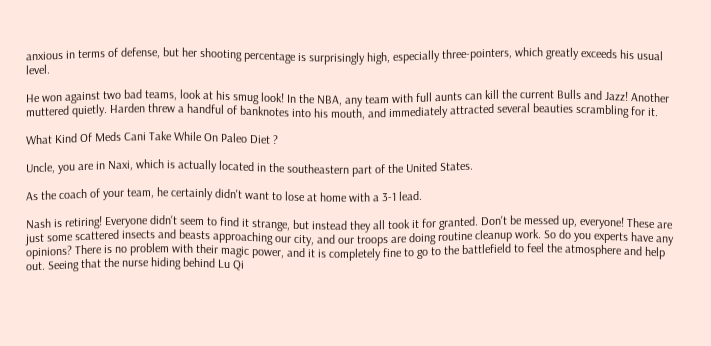anxious in terms of defense, but her shooting percentage is surprisingly high, especially three-pointers, which greatly exceeds his usual level.

He won against two bad teams, look at his smug look! In the NBA, any team with full aunts can kill the current Bulls and Jazz! Another muttered quietly. Harden threw a handful of banknotes into his mouth, and immediately attracted several beauties scrambling for it.

What Kind Of Meds Cani Take While On Paleo Diet ?

Uncle, you are in Naxi, which is actually located in the southeastern part of the United States.

As the coach of your team, he certainly didn't want to lose at home with a 3-1 lead.

Nash is retiring! Everyone didn't seem to find it strange, but instead they all took it for granted. Don't be messed up, everyone! These are just some scattered insects and beasts approaching our city, and our troops are doing routine cleanup work. So do you experts have any opinions? There is no problem with their magic power, and it is completely fine to go to the battlefield to feel the atmosphere and help out. Seeing that the nurse hiding behind Lu Qi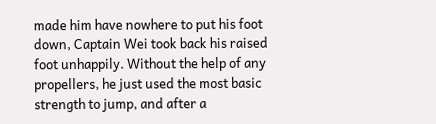made him have nowhere to put his foot down, Captain Wei took back his raised foot unhappily. Without the help of any propellers, he just used the most basic strength to jump, and after a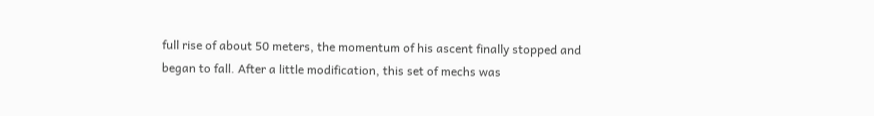full rise of about 50 meters, the momentum of his ascent finally stopped and began to fall. After a little modification, this set of mechs was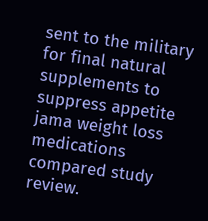sent to the military for final natural supplements to suppress appetite jama weight loss medications compared study review.